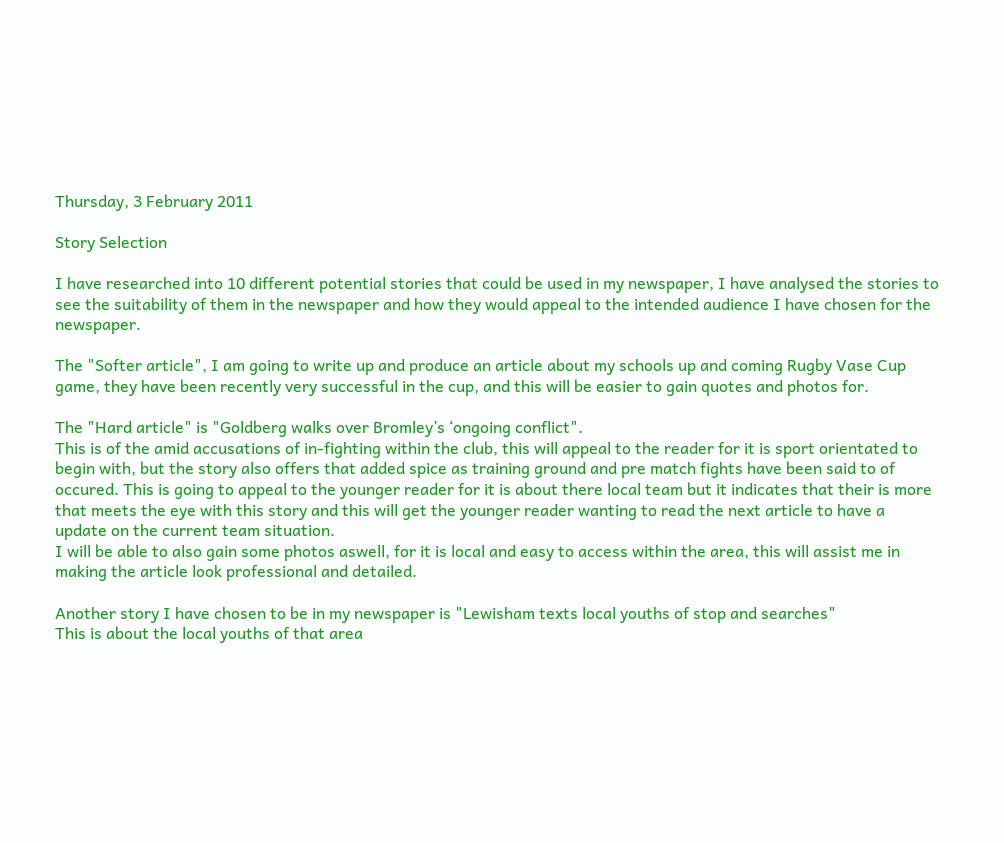Thursday, 3 February 2011

Story Selection

I have researched into 10 different potential stories that could be used in my newspaper, I have analysed the stories to see the suitability of them in the newspaper and how they would appeal to the intended audience I have chosen for the newspaper.

The "Softer article", I am going to write up and produce an article about my schools up and coming Rugby Vase Cup game, they have been recently very successful in the cup, and this will be easier to gain quotes and photos for.

The "Hard article" is "Goldberg walks over Bromley’s ‘ongoing conflict".
This is of the amid accusations of in-fighting within the club, this will appeal to the reader for it is sport orientated to begin with, but the story also offers that added spice as training ground and pre match fights have been said to of occured. This is going to appeal to the younger reader for it is about there local team but it indicates that their is more that meets the eye with this story and this will get the younger reader wanting to read the next article to have a update on the current team situation.
I will be able to also gain some photos aswell, for it is local and easy to access within the area, this will assist me in making the article look professional and detailed.

Another story I have chosen to be in my newspaper is "Lewisham texts local youths of stop and searches"
This is about the local youths of that area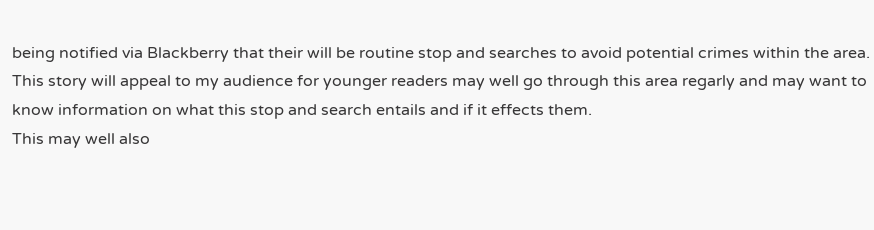being notified via Blackberry that their will be routine stop and searches to avoid potential crimes within the area. This story will appeal to my audience for younger readers may well go through this area regarly and may want to know information on what this stop and search entails and if it effects them.
This may well also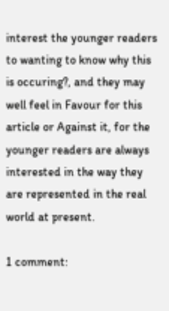interest the younger readers to wanting to know why this is occuring?, and they may well feel in Favour for this article or Against it, for the younger readers are always interested in the way they are represented in the real world at present.

1 comment: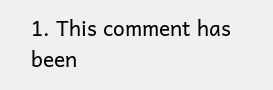1. This comment has been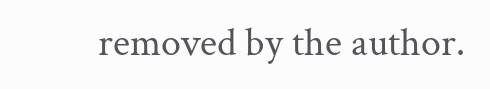removed by the author.